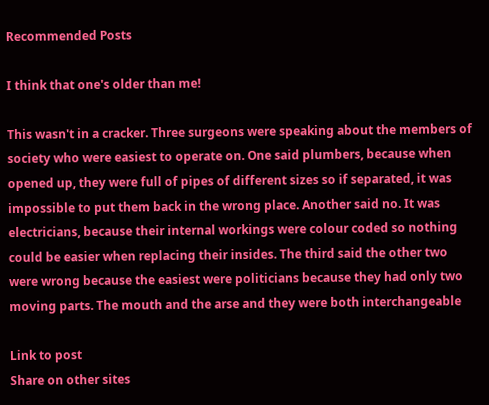Recommended Posts

I think that one's older than me!

This wasn't in a cracker. Three surgeons were speaking about the members of society who were easiest to operate on. One said plumbers, because when opened up, they were full of pipes of different sizes so if separated, it was impossible to put them back in the wrong place. Another said no. It was electricians, because their internal workings were colour coded so nothing could be easier when replacing their insides. The third said the other two were wrong because the easiest were politicians because they had only two moving parts. The mouth and the arse and they were both interchangeable

Link to post
Share on other sites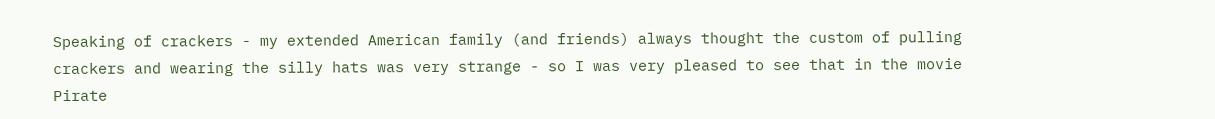Speaking of crackers - my extended American family (and friends) always thought the custom of pulling crackers and wearing the silly hats was very strange - so I was very pleased to see that in the movie Pirate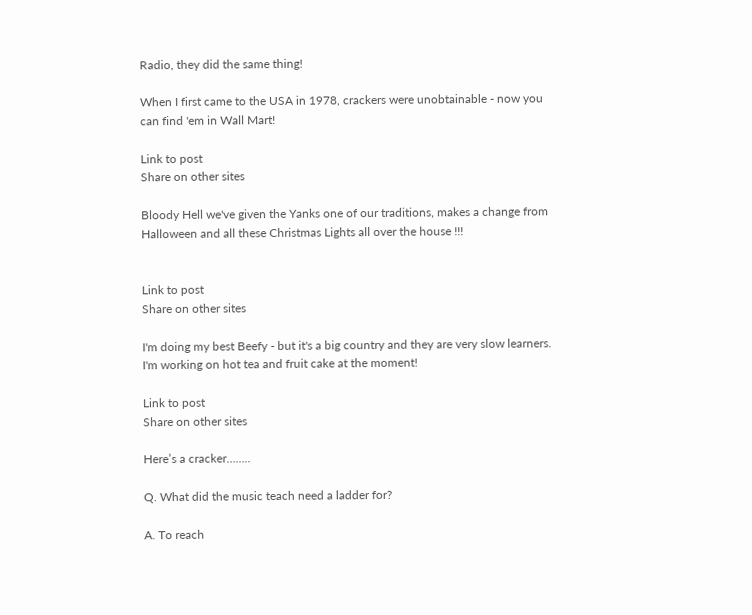Radio, they did the same thing!

When I first came to the USA in 1978, crackers were unobtainable - now you can find 'em in Wall Mart!

Link to post
Share on other sites

Bloody Hell we've given the Yanks one of our traditions, makes a change from Halloween and all these Christmas Lights all over the house !!!


Link to post
Share on other sites

I'm doing my best Beefy - but it's a big country and they are very slow learners. I'm working on hot tea and fruit cake at the moment!

Link to post
Share on other sites

Here’s a cracker……..

Q. What did the music teach need a ladder for?

A. To reach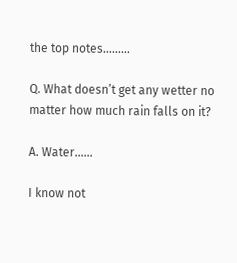the top notes………

Q. What doesn’t get any wetter no matter how much rain falls on it?

A. Water……

I know not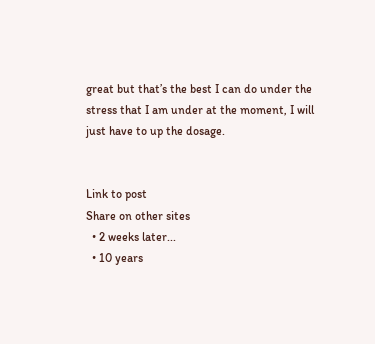great but that’s the best I can do under the stress that I am under at the moment, I will just have to up the dosage.


Link to post
Share on other sites
  • 2 weeks later...
  • 10 years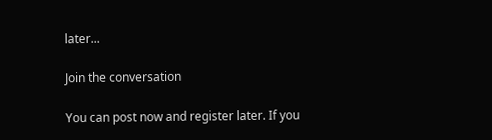later...

Join the conversation

You can post now and register later. If you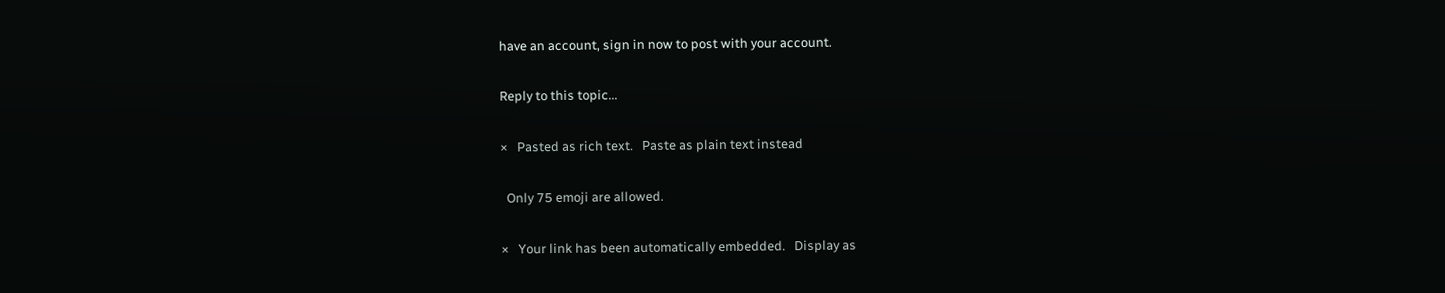have an account, sign in now to post with your account.

Reply to this topic...

×   Pasted as rich text.   Paste as plain text instead

  Only 75 emoji are allowed.

×   Your link has been automatically embedded.   Display as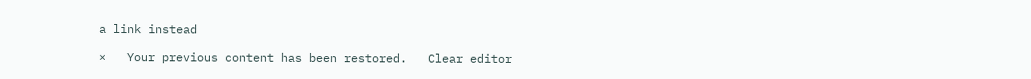a link instead

×   Your previous content has been restored.   Clear editor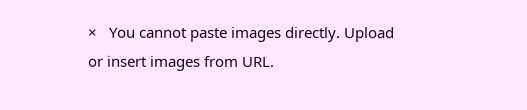×   You cannot paste images directly. Upload or insert images from URL.